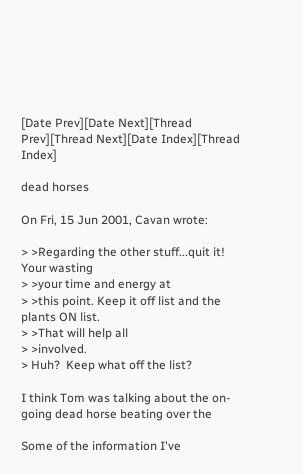[Date Prev][Date Next][Thread Prev][Thread Next][Date Index][Thread Index]

dead horses

On Fri, 15 Jun 2001, Cavan wrote:

> >Regarding the other stuff...quit it! Your wasting
> >your time and energy at
> >this point. Keep it off list and the plants ON list.
> >That will help all
> >involved.
> Huh?  Keep what off the list?

I think Tom was talking about the on-going dead horse beating over the

Some of the information I've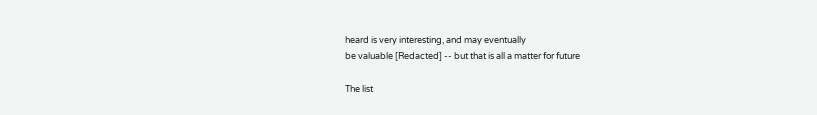heard is very interesting, and may eventually
be valuable [Redacted] -- but that is all a matter for future

The list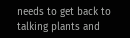needs to get back to talking plants and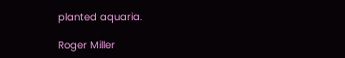planted aquaria.

Roger Miller